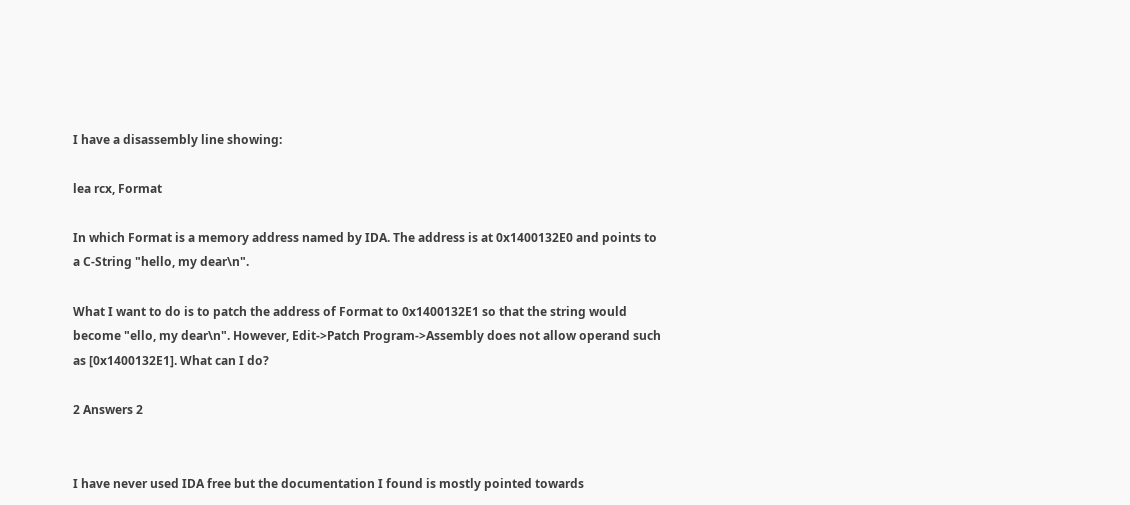I have a disassembly line showing:

lea rcx, Format

In which Format is a memory address named by IDA. The address is at 0x1400132E0 and points to a C-String "hello, my dear\n".

What I want to do is to patch the address of Format to 0x1400132E1 so that the string would become "ello, my dear\n". However, Edit->Patch Program->Assembly does not allow operand such as [0x1400132E1]. What can I do?

2 Answers 2


I have never used IDA free but the documentation I found is mostly pointed towards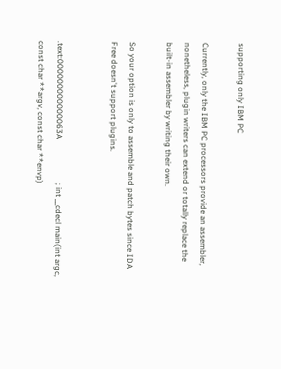supporting only IBM PC

Currently, only the IBM PC processors provide an assembler, nonetheless, plugin writers can extend or totally replace the built-in assembler by writing their own.

So your option is only to assemble and patch bytes since IDA Free doesn't support plugins.


.text:000000000000063A                      ; int __cdecl main(int argc, const char **argv, const char **envp)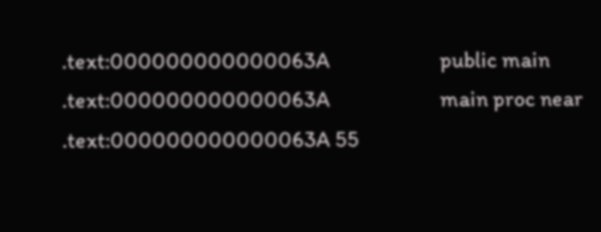.text:000000000000063A                      public main
.text:000000000000063A                      main proc near
.text:000000000000063A 55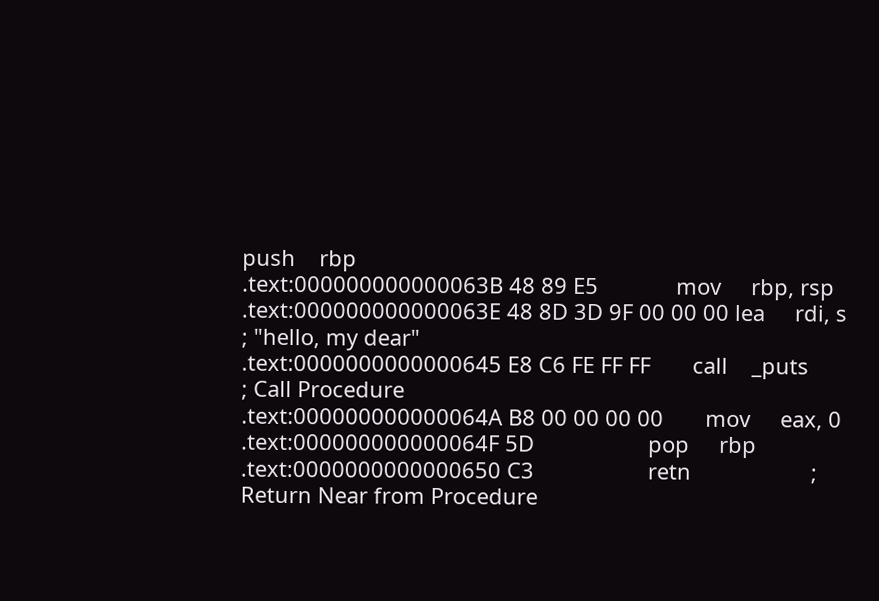push    rbp
.text:000000000000063B 48 89 E5             mov     rbp, rsp
.text:000000000000063E 48 8D 3D 9F 00 00 00 lea     rdi, s          ; "hello, my dear"
.text:0000000000000645 E8 C6 FE FF FF       call    _puts           ; Call Procedure
.text:000000000000064A B8 00 00 00 00       mov     eax, 0
.text:000000000000064F 5D                   pop     rbp
.text:0000000000000650 C3                   retn                    ; Return Near from Procedure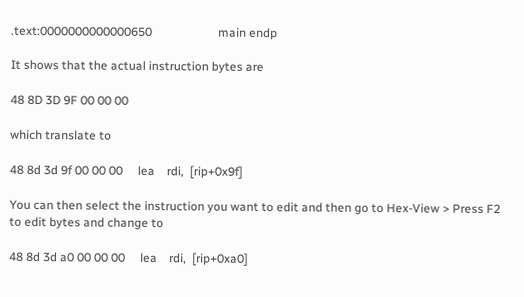.text:0000000000000650                      main endp

It shows that the actual instruction bytes are

48 8D 3D 9F 00 00 00

which translate to

48 8d 3d 9f 00 00 00     lea    rdi,  [rip+0x9f]

You can then select the instruction you want to edit and then go to Hex-View > Press F2 to edit bytes and change to

48 8d 3d a0 00 00 00     lea    rdi,  [rip+0xa0]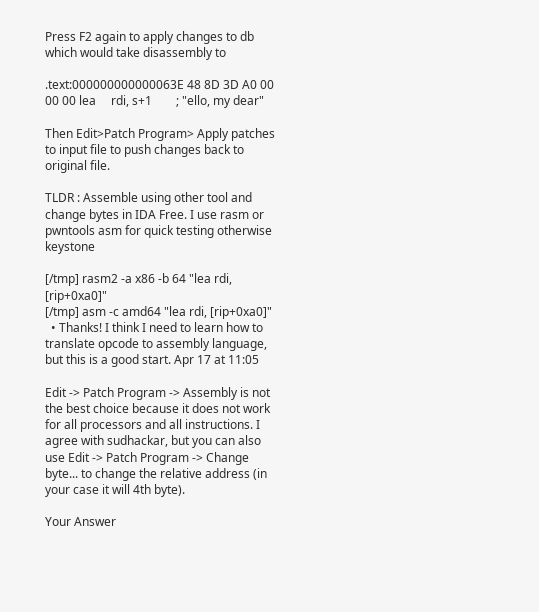Press F2 again to apply changes to db which would take disassembly to

.text:000000000000063E 48 8D 3D A0 00 00 00 lea     rdi, s+1        ; "ello, my dear"

Then Edit>Patch Program> Apply patches to input file to push changes back to original file.

TLDR : Assemble using other tool and change bytes in IDA Free. I use rasm or pwntools asm for quick testing otherwise keystone

[/tmp] rasm2 -a x86 -b 64 "lea rdi, [rip+0xa0]"
[/tmp] asm -c amd64 "lea rdi, [rip+0xa0]"
  • Thanks! I think I need to learn how to translate opcode to assembly language, but this is a good start. Apr 17 at 11:05

Edit -> Patch Program -> Assembly is not the best choice because it does not work for all processors and all instructions. I agree with sudhackar, but you can also use Edit -> Patch Program -> Change byte... to change the relative address (in your case it will 4th byte).

Your Answer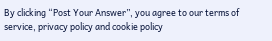By clicking “Post Your Answer”, you agree to our terms of service, privacy policy and cookie policy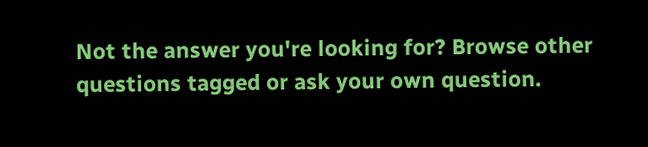Not the answer you're looking for? Browse other questions tagged or ask your own question.